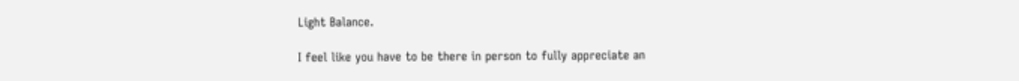Light Balance.

I feel like you have to be there in person to fully appreciate an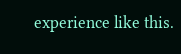experience like this.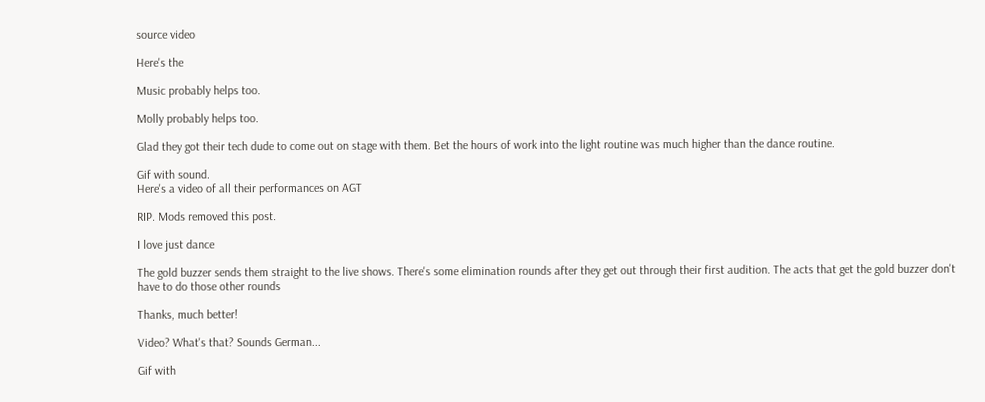source video

Here's the

Music probably helps too.

Molly probably helps too.

Glad they got their tech dude to come out on stage with them. Bet the hours of work into the light routine was much higher than the dance routine.

Gif with sound.
Here's a video of all their performances on AGT

RIP. Mods removed this post.

I love just dance

The gold buzzer sends them straight to the live shows. There's some elimination rounds after they get out through their first audition. The acts that get the gold buzzer don't have to do those other rounds

Thanks, much better!

Video? What's that? Sounds German...

Gif with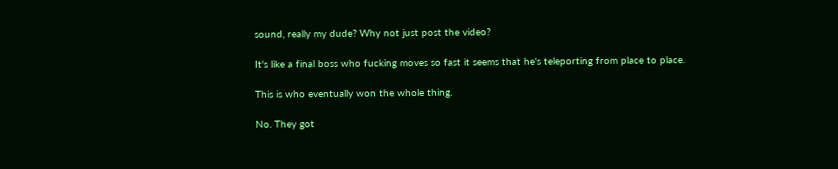sound, really my dude? Why not just post the video?

It's like a final boss who fucking moves so fast it seems that he's teleporting from place to place.

This is who eventually won the whole thing.

No. They got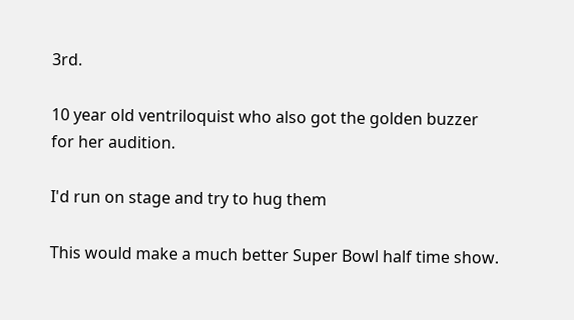3rd.

10 year old ventriloquist who also got the golden buzzer for her audition.

I'd run on stage and try to hug them

This would make a much better Super Bowl half time show.